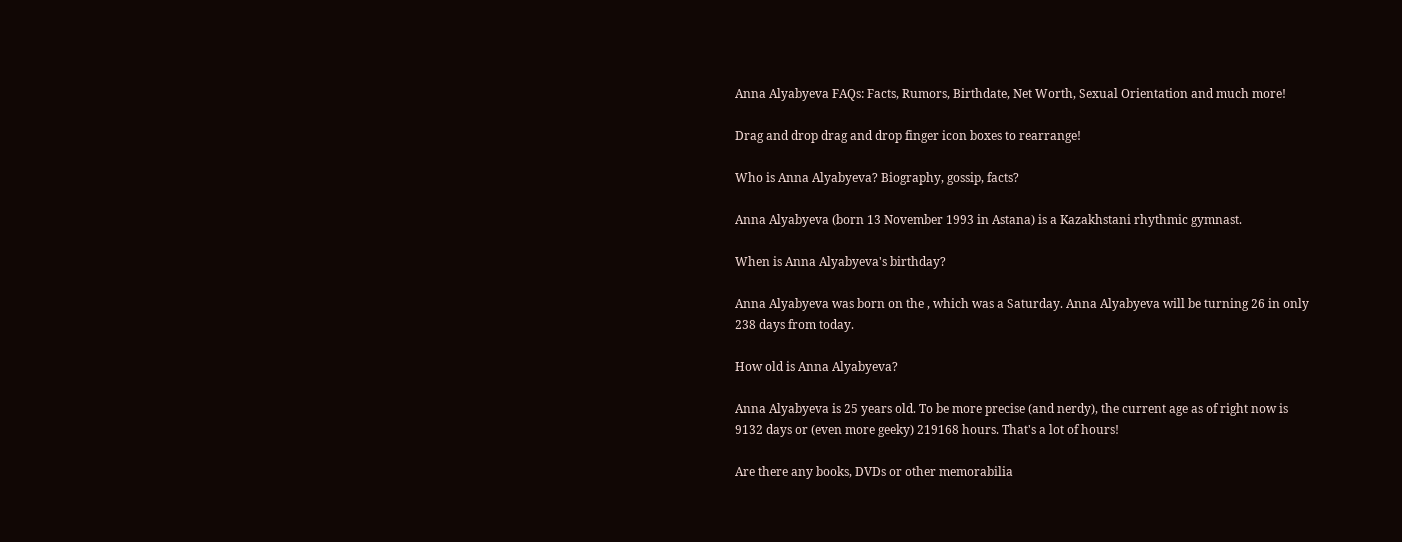Anna Alyabyeva FAQs: Facts, Rumors, Birthdate, Net Worth, Sexual Orientation and much more!

Drag and drop drag and drop finger icon boxes to rearrange!

Who is Anna Alyabyeva? Biography, gossip, facts?

Anna Alyabyeva (born 13 November 1993 in Astana) is a Kazakhstani rhythmic gymnast.

When is Anna Alyabyeva's birthday?

Anna Alyabyeva was born on the , which was a Saturday. Anna Alyabyeva will be turning 26 in only 238 days from today.

How old is Anna Alyabyeva?

Anna Alyabyeva is 25 years old. To be more precise (and nerdy), the current age as of right now is 9132 days or (even more geeky) 219168 hours. That's a lot of hours!

Are there any books, DVDs or other memorabilia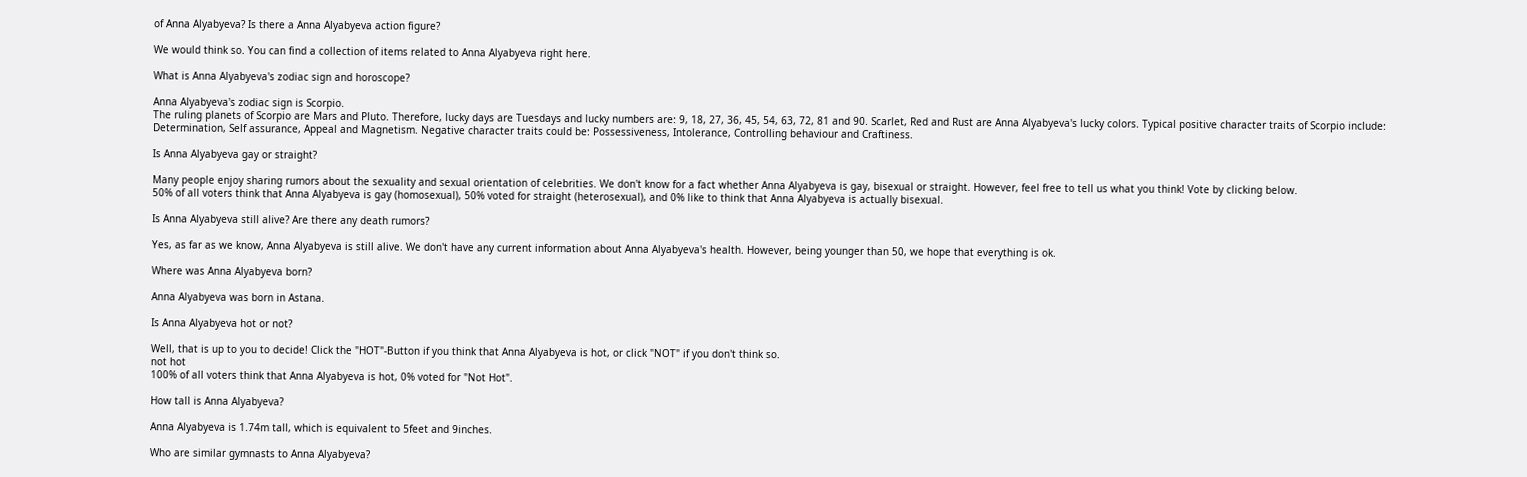of Anna Alyabyeva? Is there a Anna Alyabyeva action figure?

We would think so. You can find a collection of items related to Anna Alyabyeva right here.

What is Anna Alyabyeva's zodiac sign and horoscope?

Anna Alyabyeva's zodiac sign is Scorpio.
The ruling planets of Scorpio are Mars and Pluto. Therefore, lucky days are Tuesdays and lucky numbers are: 9, 18, 27, 36, 45, 54, 63, 72, 81 and 90. Scarlet, Red and Rust are Anna Alyabyeva's lucky colors. Typical positive character traits of Scorpio include: Determination, Self assurance, Appeal and Magnetism. Negative character traits could be: Possessiveness, Intolerance, Controlling behaviour and Craftiness.

Is Anna Alyabyeva gay or straight?

Many people enjoy sharing rumors about the sexuality and sexual orientation of celebrities. We don't know for a fact whether Anna Alyabyeva is gay, bisexual or straight. However, feel free to tell us what you think! Vote by clicking below.
50% of all voters think that Anna Alyabyeva is gay (homosexual), 50% voted for straight (heterosexual), and 0% like to think that Anna Alyabyeva is actually bisexual.

Is Anna Alyabyeva still alive? Are there any death rumors?

Yes, as far as we know, Anna Alyabyeva is still alive. We don't have any current information about Anna Alyabyeva's health. However, being younger than 50, we hope that everything is ok.

Where was Anna Alyabyeva born?

Anna Alyabyeva was born in Astana.

Is Anna Alyabyeva hot or not?

Well, that is up to you to decide! Click the "HOT"-Button if you think that Anna Alyabyeva is hot, or click "NOT" if you don't think so.
not hot
100% of all voters think that Anna Alyabyeva is hot, 0% voted for "Not Hot".

How tall is Anna Alyabyeva?

Anna Alyabyeva is 1.74m tall, which is equivalent to 5feet and 9inches.

Who are similar gymnasts to Anna Alyabyeva?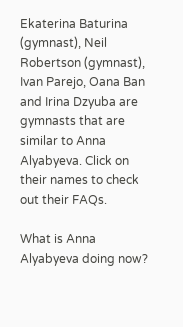Ekaterina Baturina (gymnast), Neil Robertson (gymnast), Ivan Parejo, Oana Ban and Irina Dzyuba are gymnasts that are similar to Anna Alyabyeva. Click on their names to check out their FAQs.

What is Anna Alyabyeva doing now?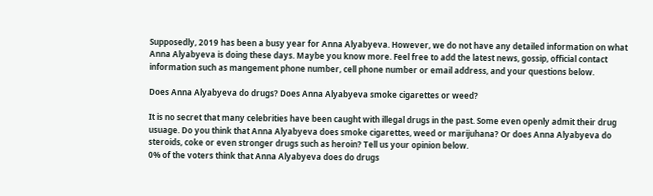Supposedly, 2019 has been a busy year for Anna Alyabyeva. However, we do not have any detailed information on what Anna Alyabyeva is doing these days. Maybe you know more. Feel free to add the latest news, gossip, official contact information such as mangement phone number, cell phone number or email address, and your questions below.

Does Anna Alyabyeva do drugs? Does Anna Alyabyeva smoke cigarettes or weed?

It is no secret that many celebrities have been caught with illegal drugs in the past. Some even openly admit their drug usuage. Do you think that Anna Alyabyeva does smoke cigarettes, weed or marijuhana? Or does Anna Alyabyeva do steroids, coke or even stronger drugs such as heroin? Tell us your opinion below.
0% of the voters think that Anna Alyabyeva does do drugs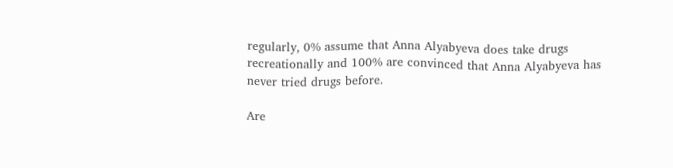regularly, 0% assume that Anna Alyabyeva does take drugs recreationally and 100% are convinced that Anna Alyabyeva has never tried drugs before.

Are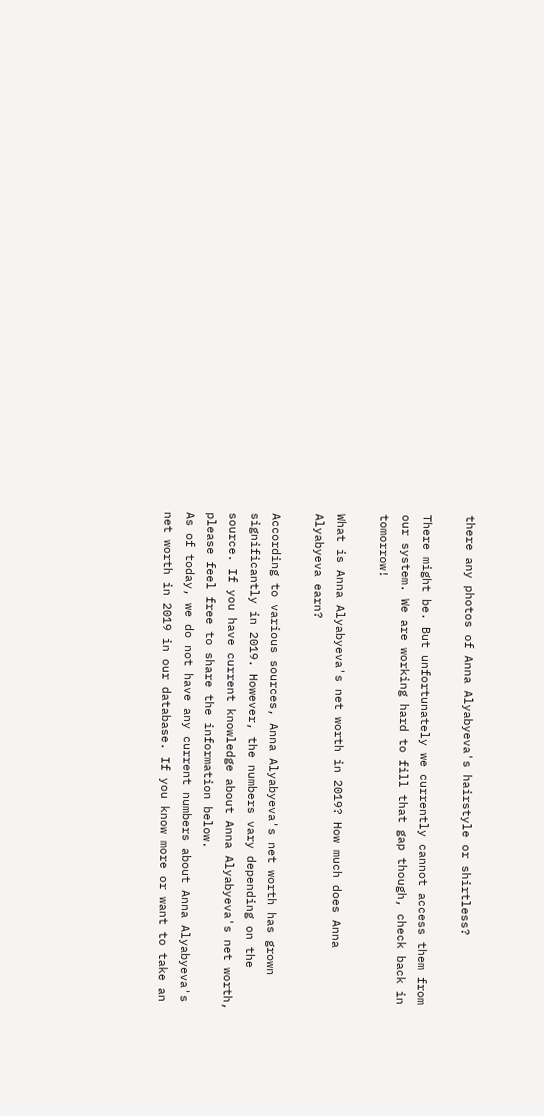there any photos of Anna Alyabyeva's hairstyle or shirtless?

There might be. But unfortunately we currently cannot access them from our system. We are working hard to fill that gap though, check back in tomorrow!

What is Anna Alyabyeva's net worth in 2019? How much does Anna Alyabyeva earn?

According to various sources, Anna Alyabyeva's net worth has grown significantly in 2019. However, the numbers vary depending on the source. If you have current knowledge about Anna Alyabyeva's net worth, please feel free to share the information below.
As of today, we do not have any current numbers about Anna Alyabyeva's net worth in 2019 in our database. If you know more or want to take an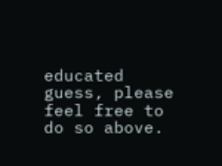educated guess, please feel free to do so above.